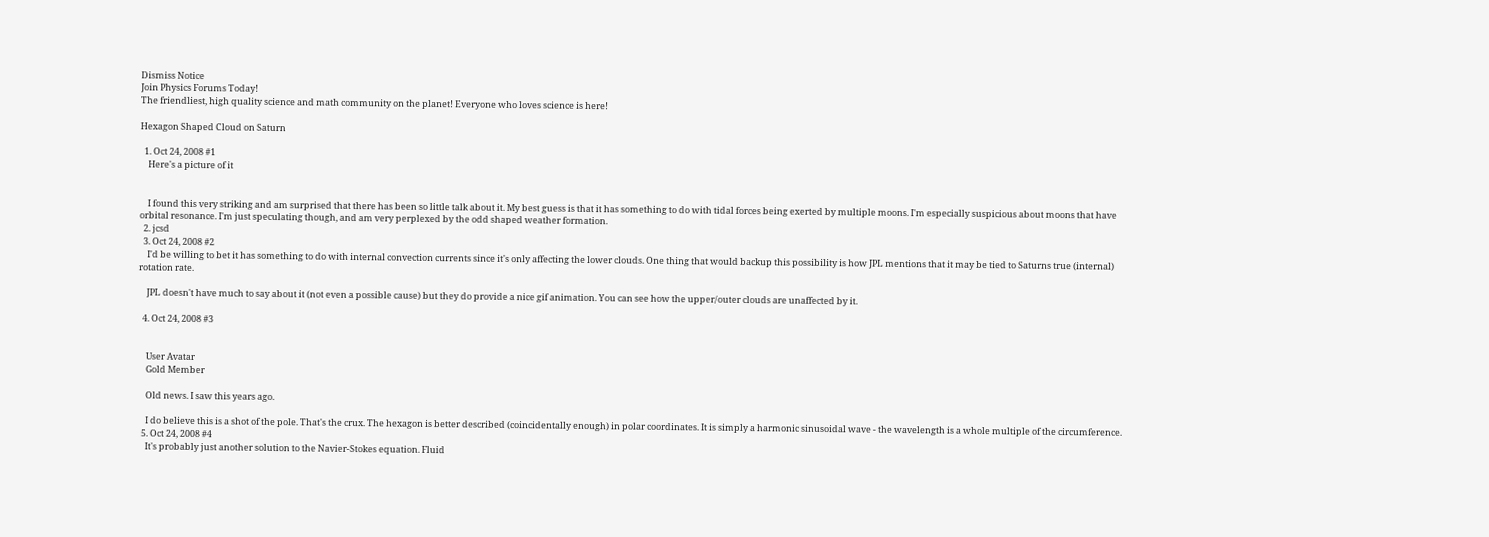Dismiss Notice
Join Physics Forums Today!
The friendliest, high quality science and math community on the planet! Everyone who loves science is here!

Hexagon Shaped Cloud on Saturn

  1. Oct 24, 2008 #1
    Here's a picture of it


    I found this very striking and am surprised that there has been so little talk about it. My best guess is that it has something to do with tidal forces being exerted by multiple moons. I'm especially suspicious about moons that have orbital resonance. I'm just speculating though, and am very perplexed by the odd shaped weather formation.
  2. jcsd
  3. Oct 24, 2008 #2
    I'd be willing to bet it has something to do with internal convection currents since it's only affecting the lower clouds. One thing that would backup this possibility is how JPL mentions that it may be tied to Saturns true (internal) rotation rate.

    JPL doesn't have much to say about it (not even a possible cause) but they do provide a nice gif animation. You can see how the upper/outer clouds are unaffected by it.

  4. Oct 24, 2008 #3


    User Avatar
    Gold Member

    Old news. I saw this years ago.

    I do believe this is a shot of the pole. That's the crux. The hexagon is better described (coincidentally enough) in polar coordinates. It is simply a harmonic sinusoidal wave - the wavelength is a whole multiple of the circumference.
  5. Oct 24, 2008 #4
    It's probably just another solution to the Navier-Stokes equation. Fluid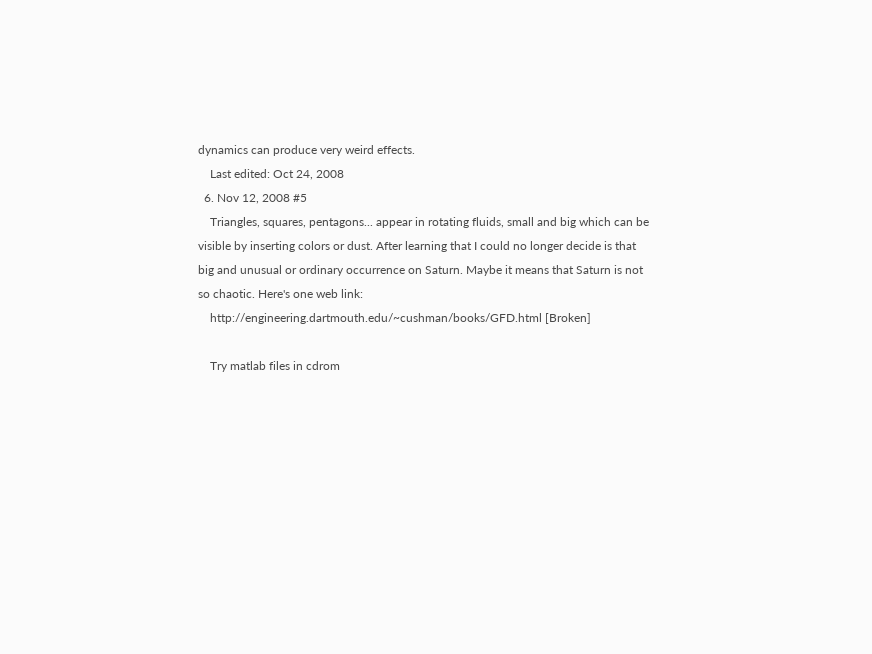dynamics can produce very weird effects.
    Last edited: Oct 24, 2008
  6. Nov 12, 2008 #5
    Triangles, squares, pentagons... appear in rotating fluids, small and big which can be visible by inserting colors or dust. After learning that I could no longer decide is that big and unusual or ordinary occurrence on Saturn. Maybe it means that Saturn is not so chaotic. Here's one web link:
    http://engineering.dartmouth.edu/~cushman/books/GFD.html [Broken]

    Try matlab files in cdrom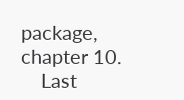package, chapter 10.
    Last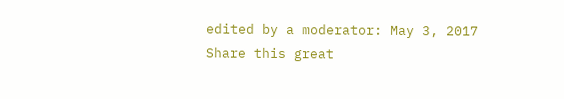edited by a moderator: May 3, 2017
Share this great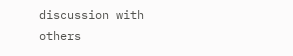discussion with others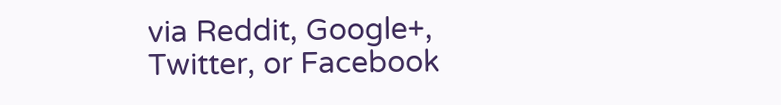via Reddit, Google+, Twitter, or Facebook